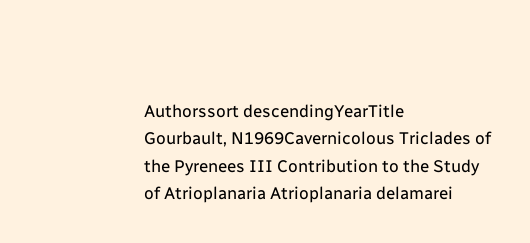Authorssort descendingYearTitle
Gourbault, N1969Cavernicolous Triclades of the Pyrenees III Contribution to the Study of Atrioplanaria Atrioplanaria delamarei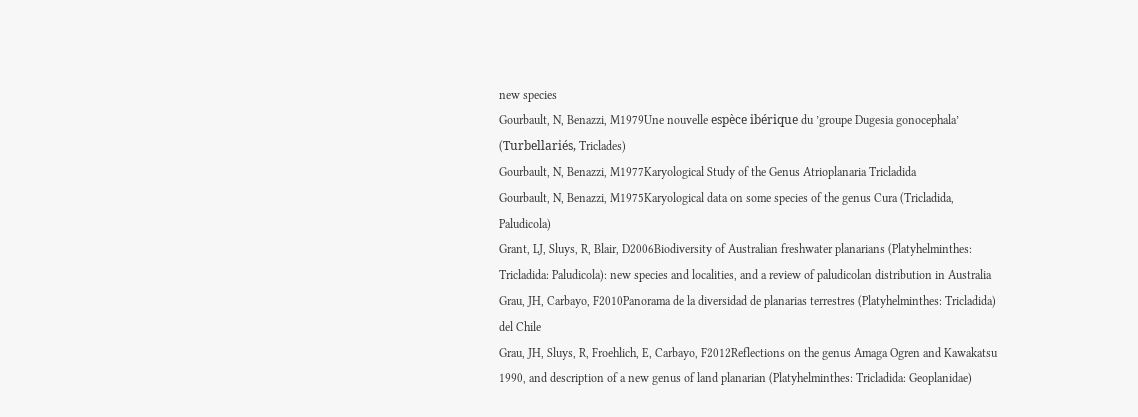new species
Gourbault, N, Benazzi, M1979Une nouvelle espèce ibérique du ’groupe Dugesia gonocephala’ (Turbellariés, Triclades)
Gourbault, N, Benazzi, M1977Karyological Study of the Genus Atrioplanaria Tricladida
Gourbault, N, Benazzi, M1975Karyological data on some species of the genus Cura (Tricladida, Paludicola)
Grant, LJ, Sluys, R, Blair, D2006Biodiversity of Australian freshwater planarians (Platyhelminthes: Tricladida: Paludicola): new species and localities, and a review of paludicolan distribution in Australia
Grau, JH, Carbayo, F2010Panorama de la diversidad de planarias terrestres (Platyhelminthes: Tricladida) del Chile
Grau, JH, Sluys, R, Froehlich, E, Carbayo, F2012Reflections on the genus Amaga Ogren and Kawakatsu 1990, and description of a new genus of land planarian (Platyhelminthes: Tricladida: Geoplanidae)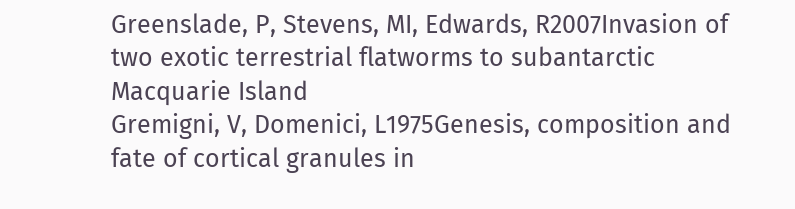Greenslade, P, Stevens, MI, Edwards, R2007Invasion of two exotic terrestrial flatworms to subantarctic Macquarie Island
Gremigni, V, Domenici, L1975Genesis, composition and fate of cortical granules in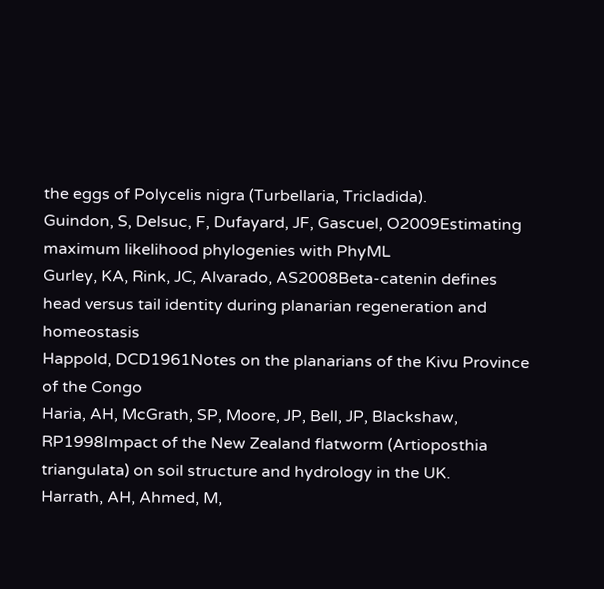the eggs of Polycelis nigra (Turbellaria, Tricladida).
Guindon, S, Delsuc, F, Dufayard, JF, Gascuel, O2009Estimating maximum likelihood phylogenies with PhyML
Gurley, KA, Rink, JC, Alvarado, AS2008Beta-catenin defines head versus tail identity during planarian regeneration and homeostasis
Happold, DCD1961Notes on the planarians of the Kivu Province of the Congo
Haria, AH, McGrath, SP, Moore, JP, Bell, JP, Blackshaw, RP1998Impact of the New Zealand flatworm (Artioposthia triangulata) on soil structure and hydrology in the UK.
Harrath, AH, Ahmed, M,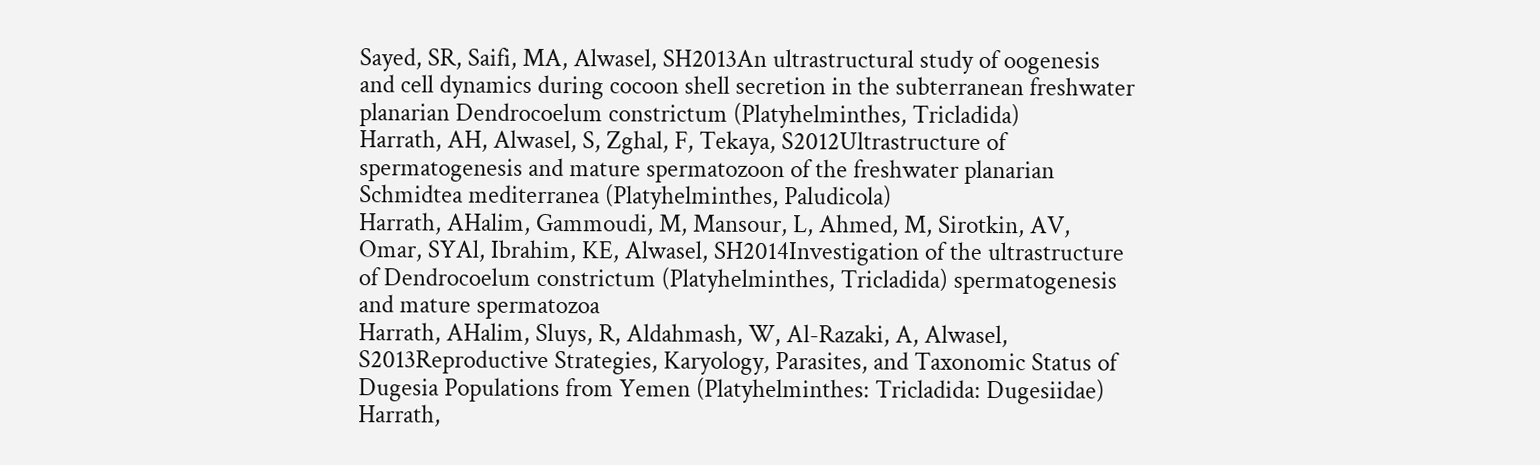Sayed, SR, Saifi, MA, Alwasel, SH2013An ultrastructural study of oogenesis and cell dynamics during cocoon shell secretion in the subterranean freshwater planarian Dendrocoelum constrictum (Platyhelminthes, Tricladida)
Harrath, AH, Alwasel, S, Zghal, F, Tekaya, S2012Ultrastructure of spermatogenesis and mature spermatozoon of the freshwater planarian Schmidtea mediterranea (Platyhelminthes, Paludicola)
Harrath, AHalim, Gammoudi, M, Mansour, L, Ahmed, M, Sirotkin, AV, Omar, SYAl, Ibrahim, KE, Alwasel, SH2014Investigation of the ultrastructure of Dendrocoelum constrictum (Platyhelminthes, Tricladida) spermatogenesis and mature spermatozoa
Harrath, AHalim, Sluys, R, Aldahmash, W, Al-Razaki, A, Alwasel, S2013Reproductive Strategies, Karyology, Parasites, and Taxonomic Status of Dugesia Populations from Yemen (Platyhelminthes: Tricladida: Dugesiidae)
Harrath,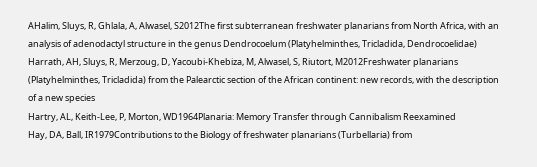AHalim, Sluys, R, Ghlala, A, Alwasel, S2012The first subterranean freshwater planarians from North Africa, with an analysis of adenodactyl structure in the genus Dendrocoelum (Platyhelminthes, Tricladida, Dendrocoelidae)
Harrath, AH, Sluys, R, Merzoug, D, Yacoubi-Khebiza, M, Alwasel, S, Riutort, M2012Freshwater planarians (Platyhelminthes, Tricladida) from the Palearctic section of the African continent: new records, with the description of a new species
Hartry, AL, Keith-Lee, P, Morton, WD1964Planaria: Memory Transfer through Cannibalism Reexamined
Hay, DA, Ball, IR1979Contributions to the Biology of freshwater planarians (Turbellaria) from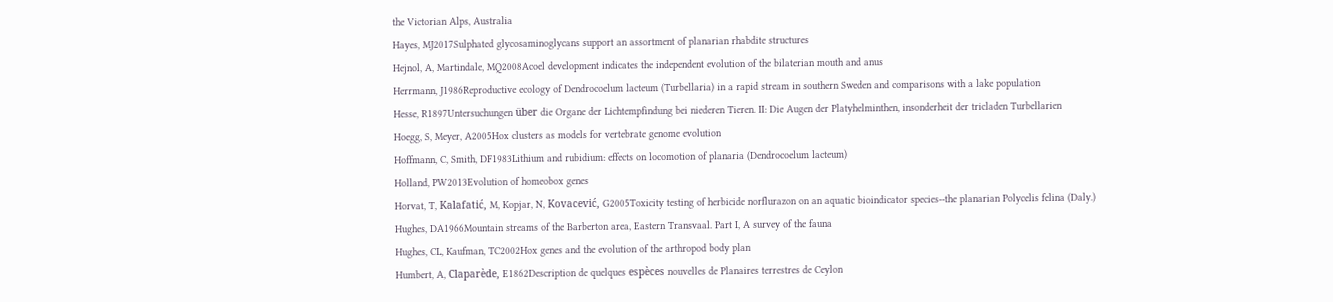the Victorian Alps, Australia
Hayes, MJ2017Sulphated glycosaminoglycans support an assortment of planarian rhabdite structures
Hejnol, A, Martindale, MQ2008Acoel development indicates the independent evolution of the bilaterian mouth and anus
Herrmann, J1986Reproductive ecology of Dendrocoelum lacteum (Turbellaria) in a rapid stream in southern Sweden and comparisons with a lake population
Hesse, R1897Untersuchungen über die Organe der Lichtempfindung bei niederen Tieren. II: Die Augen der Platyhelminthen, insonderheit der tricladen Turbellarien
Hoegg, S, Meyer, A2005Hox clusters as models for vertebrate genome evolution
Hoffmann, C, Smith, DF1983Lithium and rubidium: effects on locomotion of planaria (Dendrocoelum lacteum)
Holland, PW2013Evolution of homeobox genes
Horvat, T, Kalafatić, M, Kopjar, N, Kovacević, G2005Toxicity testing of herbicide norflurazon on an aquatic bioindicator species--the planarian Polycelis felina (Daly.)
Hughes, DA1966Mountain streams of the Barberton area, Eastern Transvaal. Part I, A survey of the fauna
Hughes, CL, Kaufman, TC2002Hox genes and the evolution of the arthropod body plan
Humbert, A, Claparède, E1862Description de quelques espèces nouvelles de Planaires terrestres de Ceylon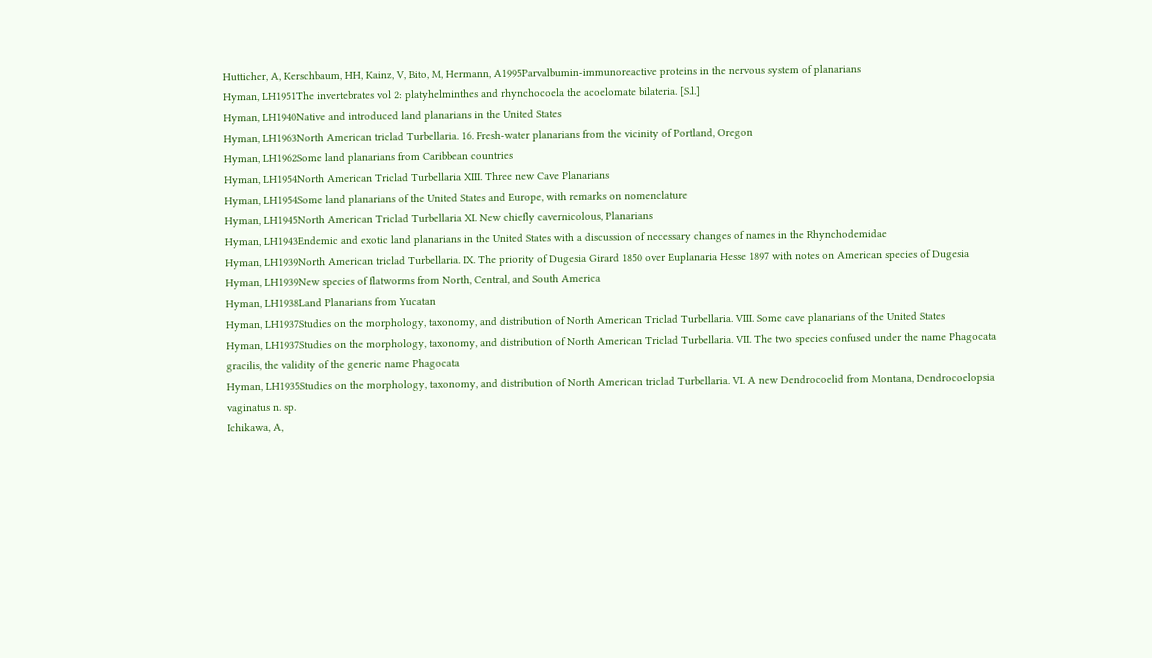Hutticher, A, Kerschbaum, HH, Kainz, V, Bito, M, Hermann, A1995Parvalbumin-immunoreactive proteins in the nervous system of planarians
Hyman, LH1951The invertebrates vol 2: platyhelminthes and rhynchocoela the acoelomate bilateria. [S.l.]
Hyman, LH1940Native and introduced land planarians in the United States
Hyman, LH1963North American triclad Turbellaria. 16. Fresh-water planarians from the vicinity of Portland, Oregon
Hyman, LH1962Some land planarians from Caribbean countries
Hyman, LH1954North American Triclad Turbellaria XIII. Three new Cave Planarians
Hyman, LH1954Some land planarians of the United States and Europe, with remarks on nomenclature
Hyman, LH1945North American Triclad Turbellaria XI. New chiefly cavernicolous, Planarians
Hyman, LH1943Endemic and exotic land planarians in the United States with a discussion of necessary changes of names in the Rhynchodemidae
Hyman, LH1939North American triclad Turbellaria. IX. The priority of Dugesia Girard 1850 over Euplanaria Hesse 1897 with notes on American species of Dugesia
Hyman, LH1939New species of flatworms from North, Central, and South America
Hyman, LH1938Land Planarians from Yucatan
Hyman, LH1937Studies on the morphology, taxonomy, and distribution of North American Triclad Turbellaria. VIII. Some cave planarians of the United States
Hyman, LH1937Studies on the morphology, taxonomy, and distribution of North American Triclad Turbellaria. VII. The two species confused under the name Phagocata gracilis, the validity of the generic name Phagocata
Hyman, LH1935Studies on the morphology, taxonomy, and distribution of North American triclad Turbellaria. VI. A new Dendrocoelid from Montana, Dendrocoelopsia vaginatus n. sp.
Ichikawa, A,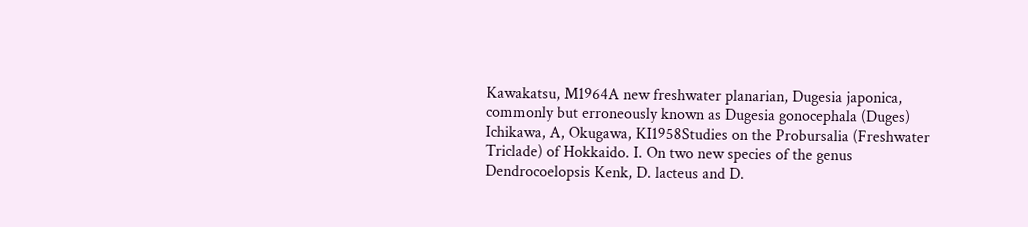Kawakatsu, M1964A new freshwater planarian, Dugesia japonica, commonly but erroneously known as Dugesia gonocephala (Duges)
Ichikawa, A, Okugawa, KI1958Studies on the Probursalia (Freshwater Triclade) of Hokkaido. I. On two new species of the genus Dendrocoelopsis Kenk, D. lacteus and D.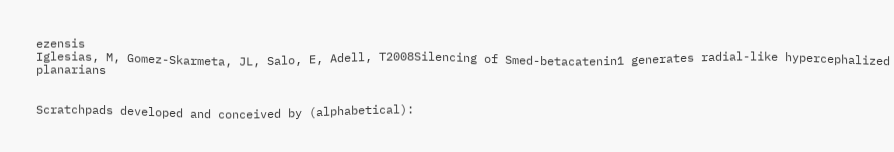ezensis
Iglesias, M, Gomez-Skarmeta, JL, Salo, E, Adell, T2008Silencing of Smed-betacatenin1 generates radial-like hypercephalized planarians


Scratchpads developed and conceived by (alphabetical):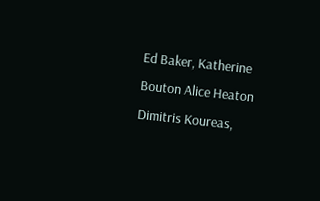Ed Baker, Katherine Bouton Alice Heaton Dimitris Koureas,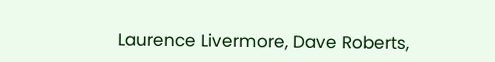Laurence Livermore, Dave Roberts,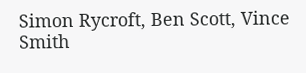Simon Rycroft, Ben Scott, Vince Smith